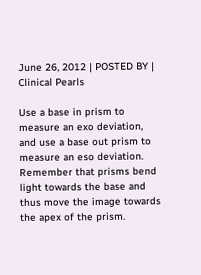June 26, 2012 | POSTED BY | Clinical Pearls

Use a base in prism to measure an exo deviation, and use a base out prism to measure an eso deviation. Remember that prisms bend light towards the base and thus move the image towards the apex of the prism.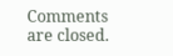Comments are closed.